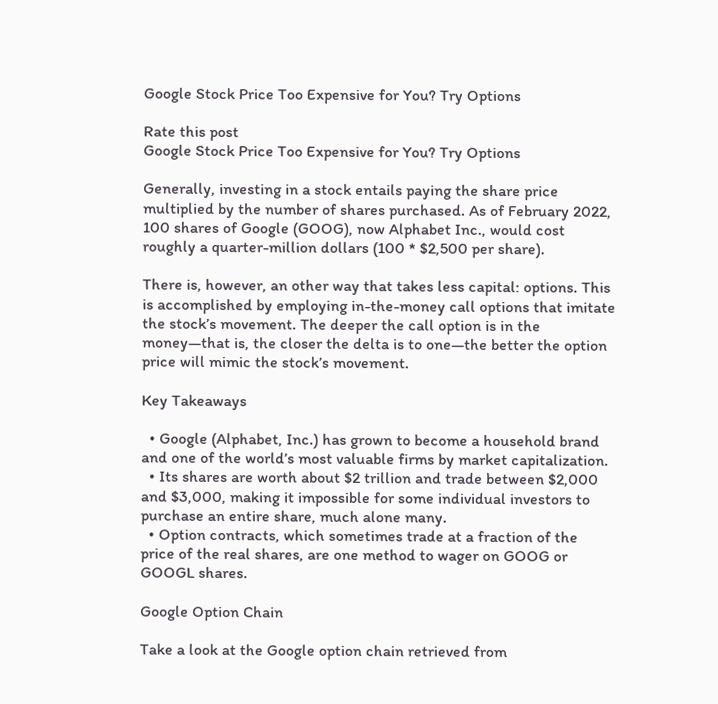Google Stock Price Too Expensive for You? Try Options

Rate this post
Google Stock Price Too Expensive for You? Try Options

Generally, investing in a stock entails paying the share price multiplied by the number of shares purchased. As of February 2022, 100 shares of Google (GOOG), now Alphabet Inc., would cost roughly a quarter-million dollars (100 * $2,500 per share).

There is, however, an other way that takes less capital: options. This is accomplished by employing in-the-money call options that imitate the stock’s movement. The deeper the call option is in the money—that is, the closer the delta is to one—the better the option price will mimic the stock’s movement.

Key Takeaways

  • Google (Alphabet, Inc.) has grown to become a household brand and one of the world’s most valuable firms by market capitalization.
  • Its shares are worth about $2 trillion and trade between $2,000 and $3,000, making it impossible for some individual investors to purchase an entire share, much alone many.
  • Option contracts, which sometimes trade at a fraction of the price of the real shares, are one method to wager on GOOG or GOOGL shares.

Google Option Chain

Take a look at the Google option chain retrieved from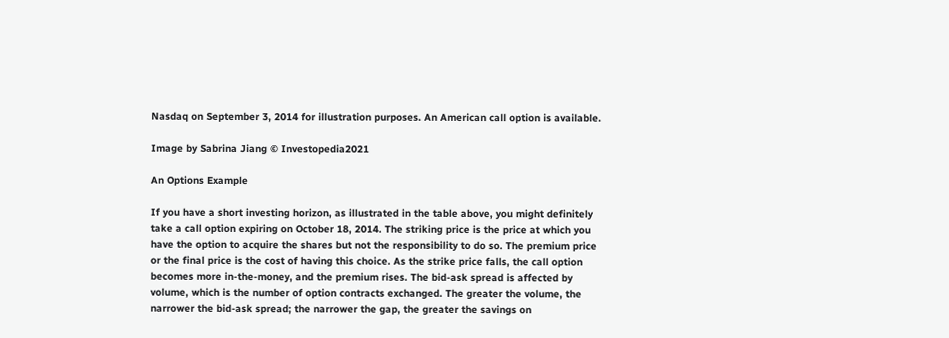Nasdaq on September 3, 2014 for illustration purposes. An American call option is available.

Image by Sabrina Jiang © Investopedia2021

An Options Example

If you have a short investing horizon, as illustrated in the table above, you might definitely take a call option expiring on October 18, 2014. The striking price is the price at which you have the option to acquire the shares but not the responsibility to do so. The premium price or the final price is the cost of having this choice. As the strike price falls, the call option becomes more in-the-money, and the premium rises. The bid-ask spread is affected by volume, which is the number of option contracts exchanged. The greater the volume, the narrower the bid-ask spread; the narrower the gap, the greater the savings on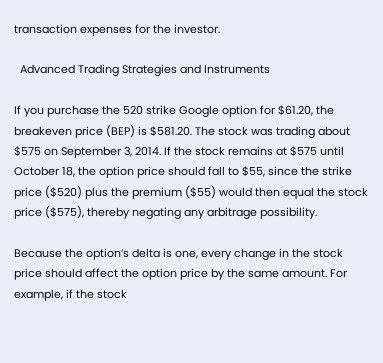transaction expenses for the investor.

  Advanced Trading Strategies and Instruments

If you purchase the 520 strike Google option for $61.20, the breakeven price (BEP) is $581.20. The stock was trading about $575 on September 3, 2014. If the stock remains at $575 until October 18, the option price should fall to $55, since the strike price ($520) plus the premium ($55) would then equal the stock price ($575), thereby negating any arbitrage possibility.

Because the option’s delta is one, every change in the stock price should affect the option price by the same amount. For example, if the stock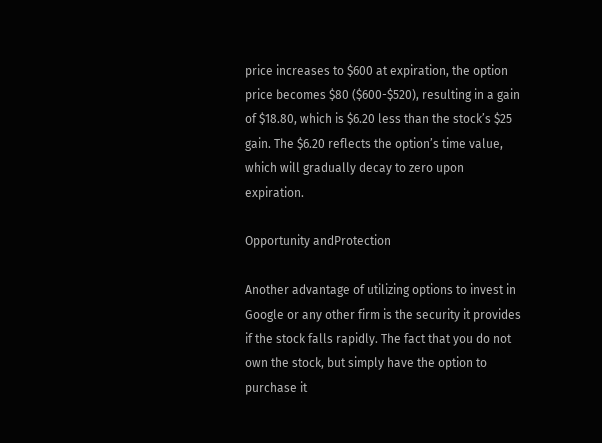price increases to $600 at expiration, the option price becomes $80 ($600-$520), resulting in a gain of $18.80, which is $6.20 less than the stock’s $25 gain. The $6.20 reflects the option’s time value, which will gradually decay to zero upon expiration.

Opportunity andProtection

Another advantage of utilizing options to invest in Google or any other firm is the security it provides if the stock falls rapidly. The fact that you do not own the stock, but simply have the option to purchase it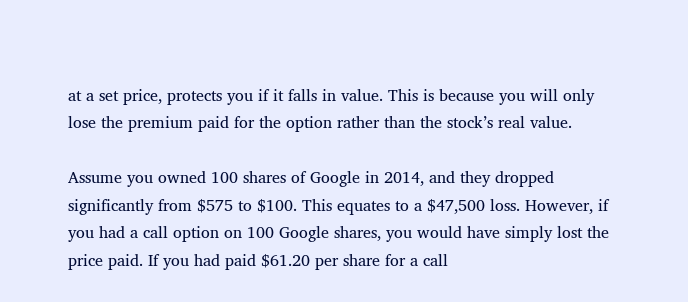at a set price, protects you if it falls in value. This is because you will only lose the premium paid for the option rather than the stock’s real value.

Assume you owned 100 shares of Google in 2014, and they dropped significantly from $575 to $100. This equates to a $47,500 loss. However, if you had a call option on 100 Google shares, you would have simply lost the price paid. If you had paid $61.20 per share for a call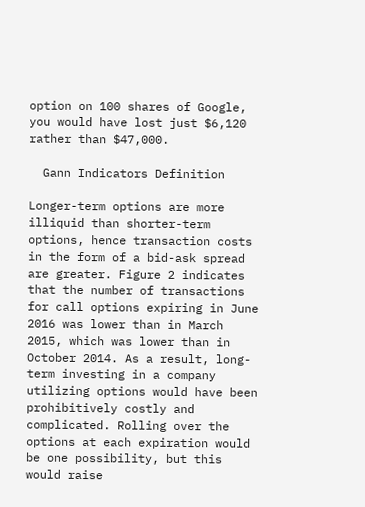option on 100 shares of Google, you would have lost just $6,120 rather than $47,000.

  Gann Indicators Definition

Longer-term options are more illiquid than shorter-term options, hence transaction costs in the form of a bid-ask spread are greater. Figure 2 indicates that the number of transactions for call options expiring in June 2016 was lower than in March 2015, which was lower than in October 2014. As a result, long-term investing in a company utilizing options would have been prohibitively costly and complicated. Rolling over the options at each expiration would be one possibility, but this would raise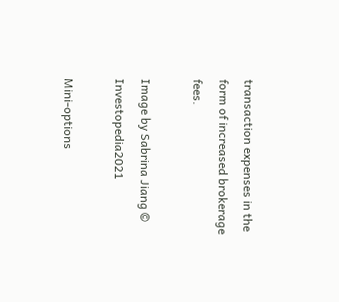transaction expenses in the form of increased brokerage fees.

Image by Sabrina Jiang © Investopedia2021

Mini-options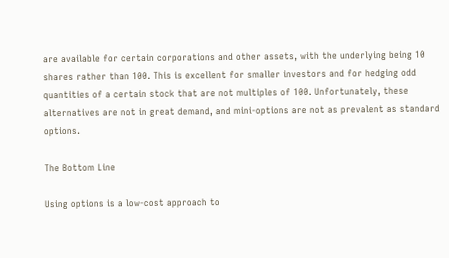are available for certain corporations and other assets, with the underlying being 10 shares rather than 100. This is excellent for smaller investors and for hedging odd quantities of a certain stock that are not multiples of 100. Unfortunately, these alternatives are not in great demand, and mini-options are not as prevalent as standard options.

The Bottom Line

Using options is a low-cost approach to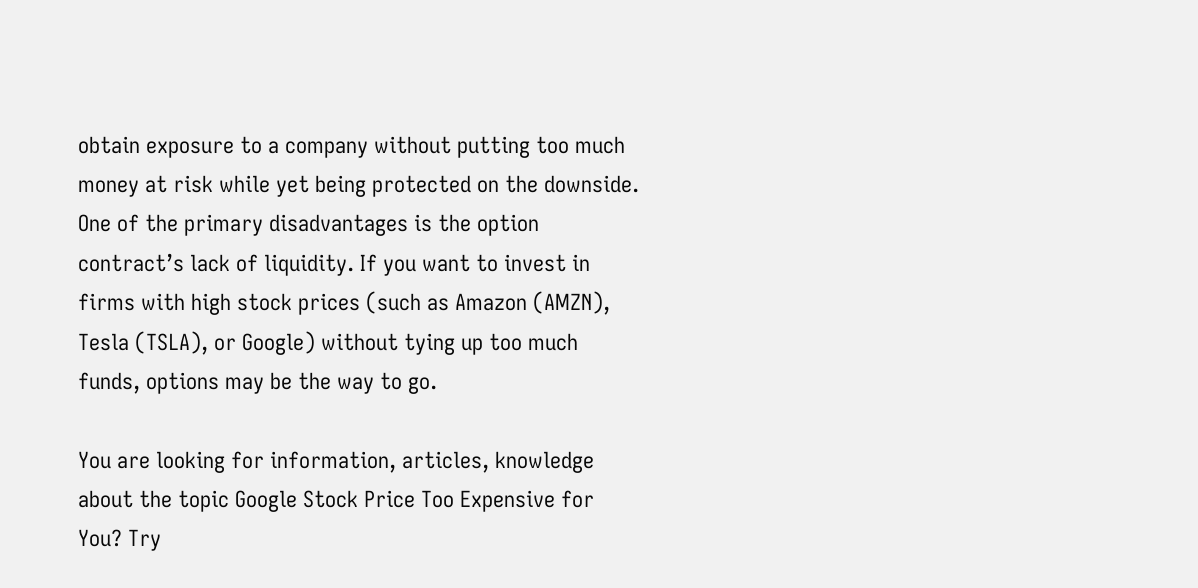obtain exposure to a company without putting too much money at risk while yet being protected on the downside. One of the primary disadvantages is the option contract’s lack of liquidity. If you want to invest in firms with high stock prices (such as Amazon (AMZN), Tesla (TSLA), or Google) without tying up too much funds, options may be the way to go.

You are looking for information, articles, knowledge about the topic Google Stock Price Too Expensive for You? Try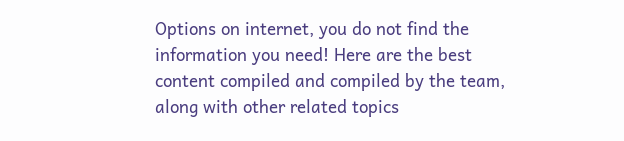Options on internet, you do not find the information you need! Here are the best content compiled and compiled by the team, along with other related topics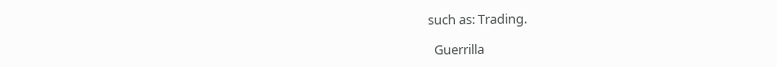such as: Trading.

  Guerrilla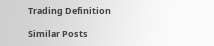Trading Definition

Similar Posts